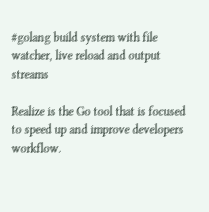#golang build system with file watcher, live reload and output streams

Realize is the Go tool that is focused to speed up and improve developers workflow.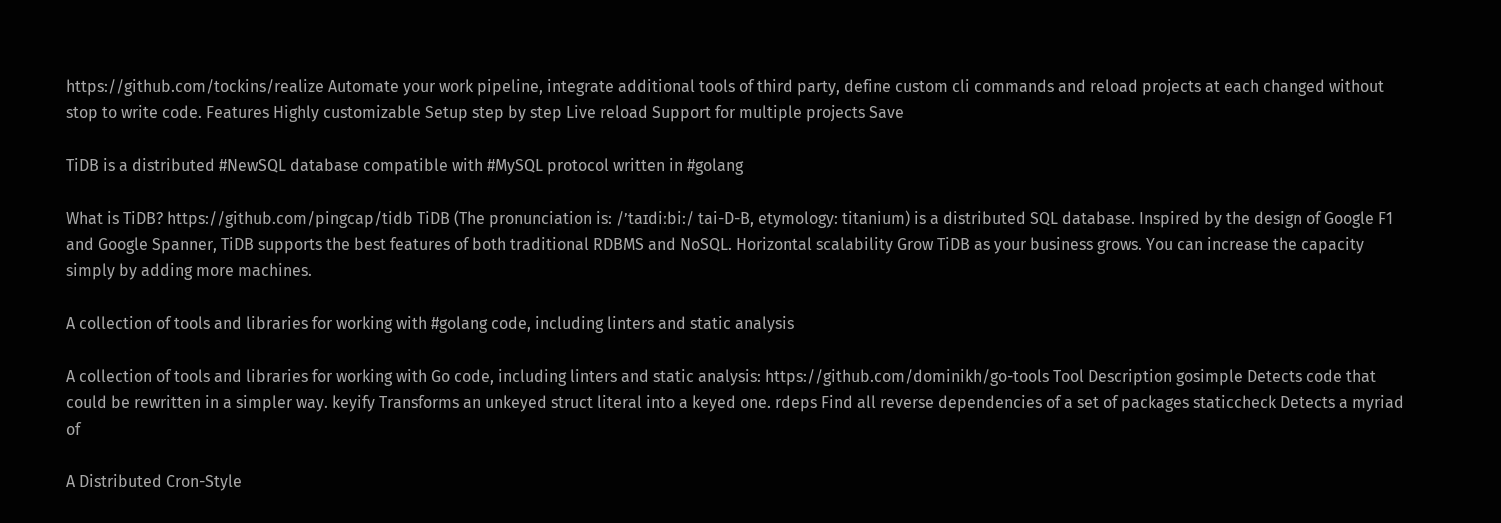https://github.com/tockins/realize Automate your work pipeline, integrate additional tools of third party, define custom cli commands and reload projects at each changed without stop to write code. Features Highly customizable Setup step by step Live reload Support for multiple projects Save

TiDB is a distributed #NewSQL database compatible with #MySQL protocol written in #golang

What is TiDB? https://github.com/pingcap/tidb TiDB (The pronunciation is: /’taɪdiːbi:/ tai-D-B, etymology: titanium) is a distributed SQL database. Inspired by the design of Google F1 and Google Spanner, TiDB supports the best features of both traditional RDBMS and NoSQL. Horizontal scalability Grow TiDB as your business grows. You can increase the capacity simply by adding more machines.

A collection of tools and libraries for working with #golang code, including linters and static analysis

A collection of tools and libraries for working with Go code, including linters and static analysis: https://github.com/dominikh/go-tools Tool Description gosimple Detects code that could be rewritten in a simpler way. keyify Transforms an unkeyed struct literal into a keyed one. rdeps Find all reverse dependencies of a set of packages staticcheck Detects a myriad of

A Distributed Cron-Style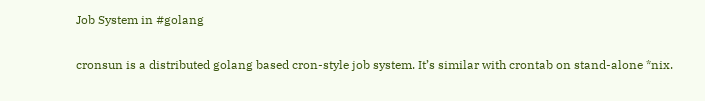Job System in #golang

cronsun is a distributed golang based cron-style job system. It’s similar with crontab on stand-alone *nix.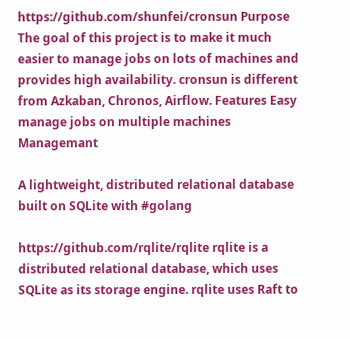https://github.com/shunfei/cronsun Purpose The goal of this project is to make it much easier to manage jobs on lots of machines and provides high availability. cronsun is different from Azkaban, Chronos, Airflow. Features Easy manage jobs on multiple machines Managemant

A lightweight, distributed relational database built on SQLite with #golang

https://github.com/rqlite/rqlite rqlite is a distributed relational database, which uses SQLite as its storage engine. rqlite uses Raft to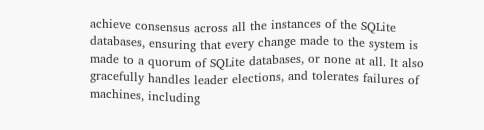achieve consensus across all the instances of the SQLite databases, ensuring that every change made to the system is made to a quorum of SQLite databases, or none at all. It also gracefully handles leader elections, and tolerates failures of machines, including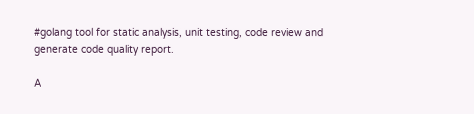#golang tool for static analysis, unit testing, code review and generate code quality report.

A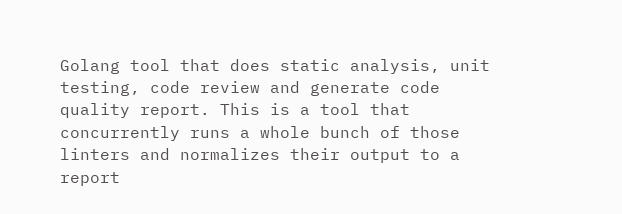Golang tool that does static analysis, unit testing, code review and generate code quality report. This is a tool that concurrently runs a whole bunch of those linters and normalizes their output to a report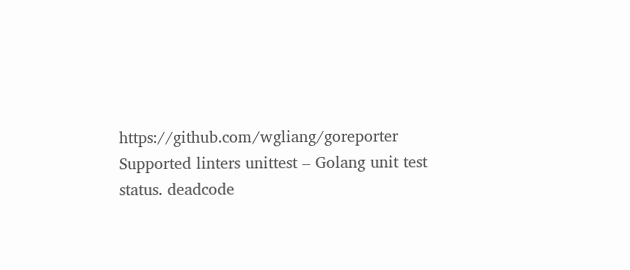https://github.com/wgliang/goreporter Supported linters unittest – Golang unit test status. deadcode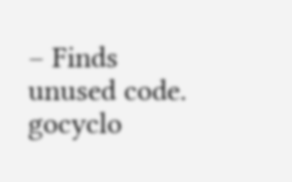– Finds unused code. gocyclo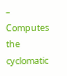– Computes the cyclomatic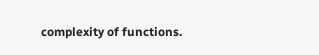complexity of functions.